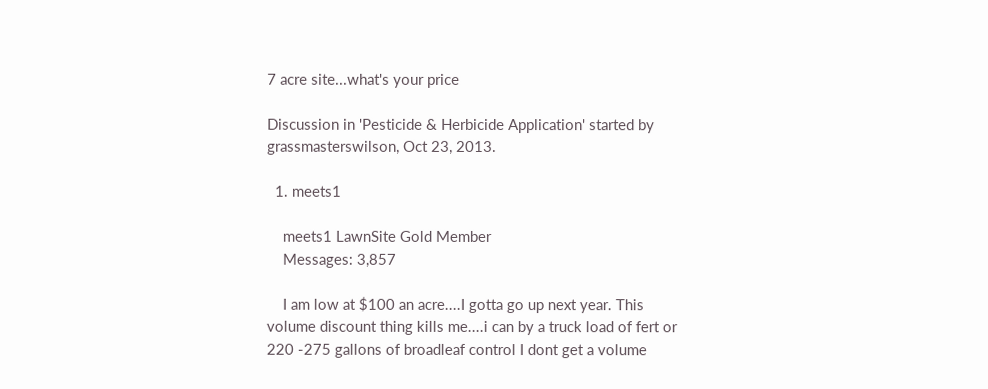7 acre site...what's your price

Discussion in 'Pesticide & Herbicide Application' started by grassmasterswilson, Oct 23, 2013.

  1. meets1

    meets1 LawnSite Gold Member
    Messages: 3,857

    I am low at $100 an acre....I gotta go up next year. This volume discount thing kills me....i can by a truck load of fert or 220 -275 gallons of broadleaf control I dont get a volume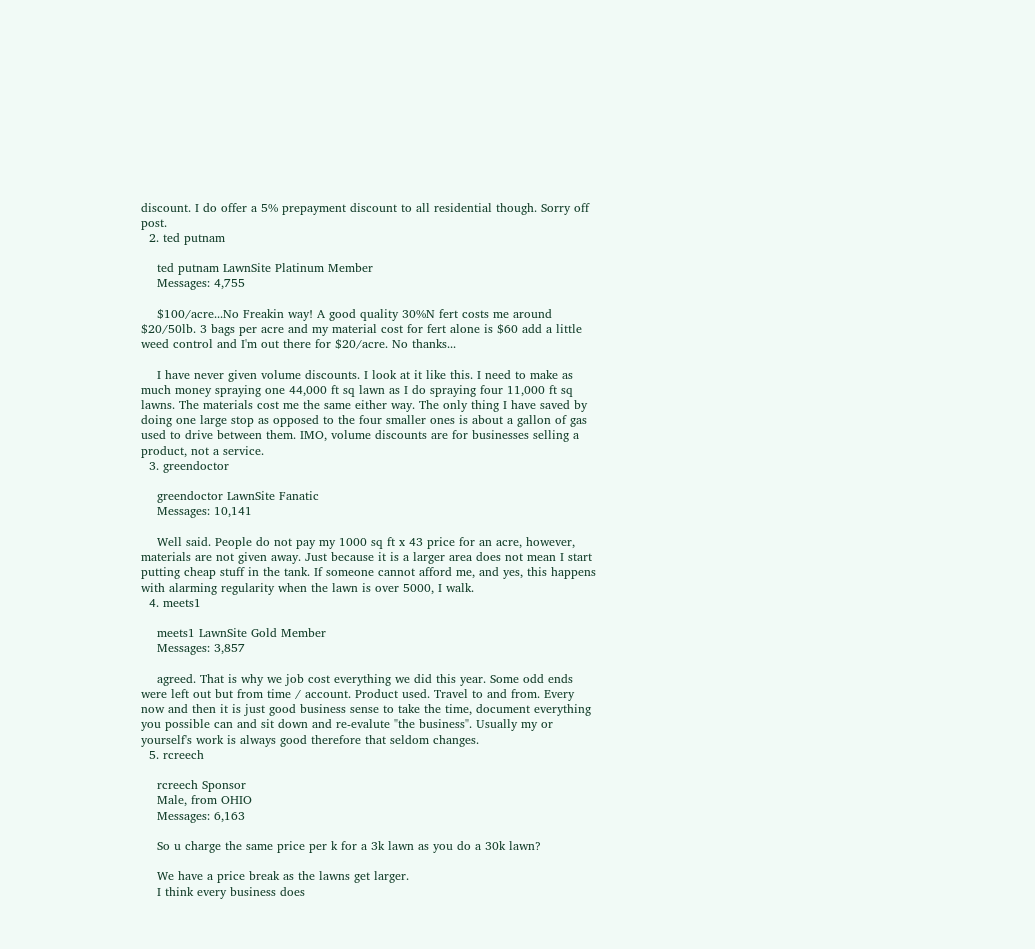discount. I do offer a 5% prepayment discount to all residential though. Sorry off post.
  2. ted putnam

    ted putnam LawnSite Platinum Member
    Messages: 4,755

    $100/acre...No Freakin way! A good quality 30%N fert costs me around $20/50lb. 3 bags per acre and my material cost for fert alone is $60 add a little weed control and I'm out there for $20/acre. No thanks...

    I have never given volume discounts. I look at it like this. I need to make as much money spraying one 44,000 ft sq lawn as I do spraying four 11,000 ft sq lawns. The materials cost me the same either way. The only thing I have saved by doing one large stop as opposed to the four smaller ones is about a gallon of gas used to drive between them. IMO, volume discounts are for businesses selling a product, not a service.
  3. greendoctor

    greendoctor LawnSite Fanatic
    Messages: 10,141

    Well said. People do not pay my 1000 sq ft x 43 price for an acre, however, materials are not given away. Just because it is a larger area does not mean I start putting cheap stuff in the tank. If someone cannot afford me, and yes, this happens with alarming regularity when the lawn is over 5000, I walk.
  4. meets1

    meets1 LawnSite Gold Member
    Messages: 3,857

    agreed. That is why we job cost everything we did this year. Some odd ends were left out but from time / account. Product used. Travel to and from. Every now and then it is just good business sense to take the time, document everything you possible can and sit down and re-evalute "the business". Usually my or yourself's work is always good therefore that seldom changes.
  5. rcreech

    rcreech Sponsor
    Male, from OHIO
    Messages: 6,163

    So u charge the same price per k for a 3k lawn as you do a 30k lawn?

    We have a price break as the lawns get larger.
    I think every business does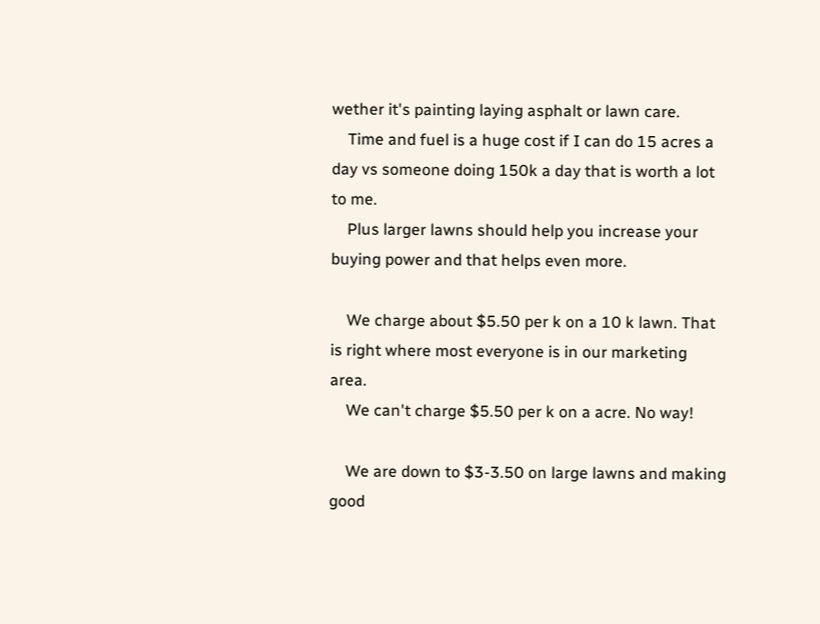wether it's painting laying asphalt or lawn care.
    Time and fuel is a huge cost if I can do 15 acres a day vs someone doing 150k a day that is worth a lot to me.
    Plus larger lawns should help you increase your buying power and that helps even more.

    We charge about $5.50 per k on a 10 k lawn. That is right where most everyone is in our marketing area.
    We can't charge $5.50 per k on a acre. No way!

    We are down to $3-3.50 on large lawns and making good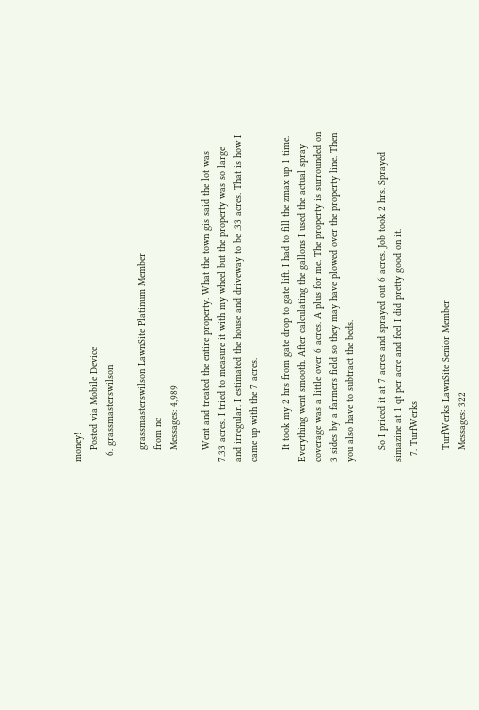money!
    Posted via Mobile Device
  6. grassmasterswilson

    grassmasterswilson LawnSite Platinum Member
    from nc
    Messages: 4,989

    Went and treated the entire property. What the town gis said the lot was 7.33 acres. I tried to measure it with my wheel but the property was so large and irregular. I estimated the house and driveway to be .33 acres. That is how I came up with the 7 acres.

    It took my 2 hrs from gate drop to gate lift. I had to fill the zmax up 1 time. Everything went smooth. After calculating the gallons I used the actual spray coverage was a little over 6 acres. A plus for me. The property is surrounded on 3 sides by a farmers field so they may have plowed over the property line. Then you also have to subtract the beds.

    So I priced it at 7 acres and sprayed out 6 acres. Job took 2 hrs. Sprayed simazine at 1 qt per acre and feel I did pretty good on it.
  7. TurfWerks

    TurfWerks LawnSite Senior Member
    Messages: 322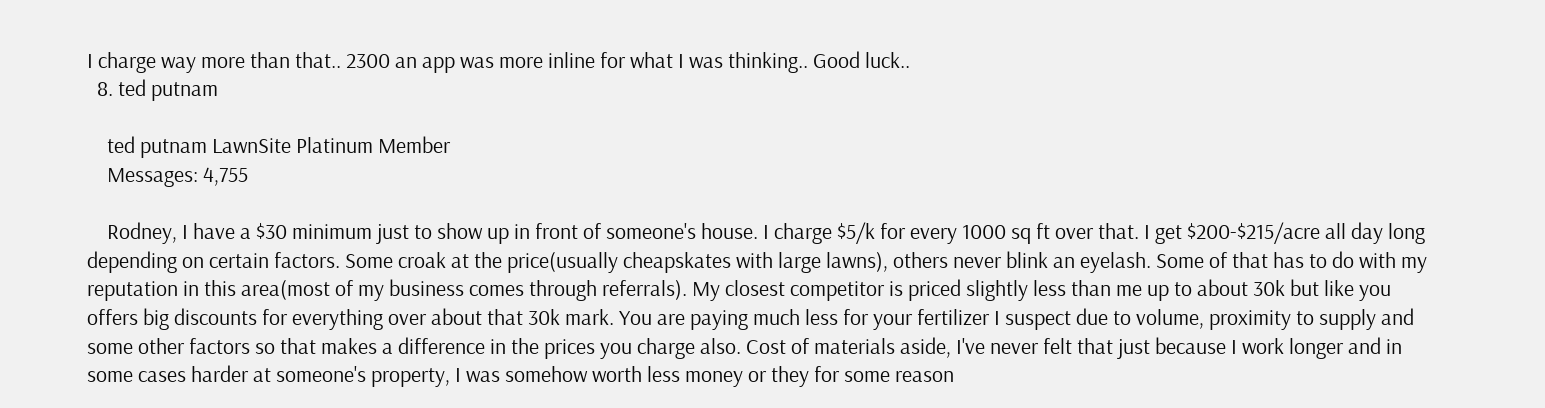I charge way more than that.. 2300 an app was more inline for what I was thinking.. Good luck..
  8. ted putnam

    ted putnam LawnSite Platinum Member
    Messages: 4,755

    Rodney, I have a $30 minimum just to show up in front of someone's house. I charge $5/k for every 1000 sq ft over that. I get $200-$215/acre all day long depending on certain factors. Some croak at the price(usually cheapskates with large lawns), others never blink an eyelash. Some of that has to do with my reputation in this area(most of my business comes through referrals). My closest competitor is priced slightly less than me up to about 30k but like you offers big discounts for everything over about that 30k mark. You are paying much less for your fertilizer I suspect due to volume, proximity to supply and some other factors so that makes a difference in the prices you charge also. Cost of materials aside, I've never felt that just because I work longer and in some cases harder at someone's property, I was somehow worth less money or they for some reason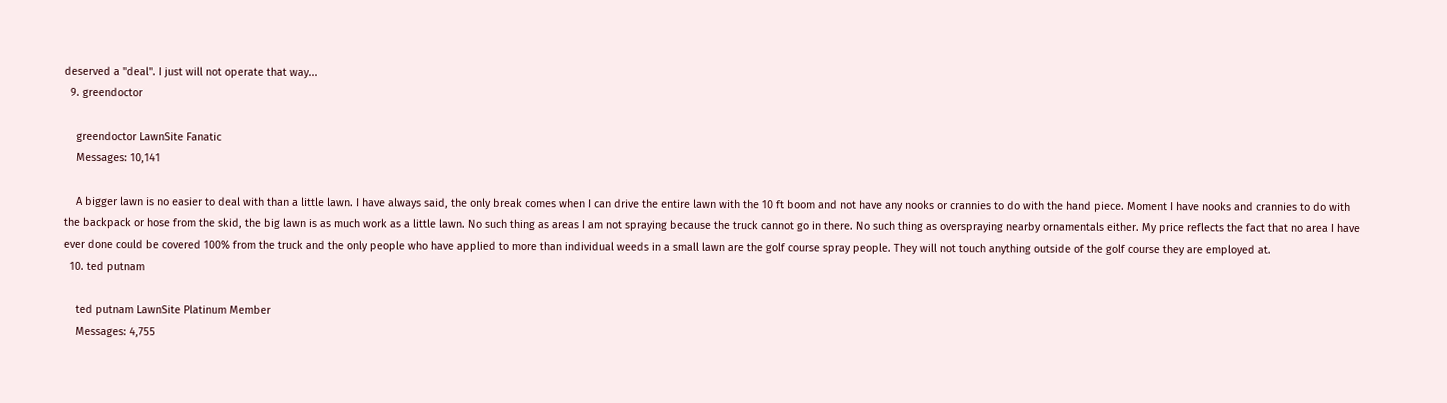deserved a "deal". I just will not operate that way...
  9. greendoctor

    greendoctor LawnSite Fanatic
    Messages: 10,141

    A bigger lawn is no easier to deal with than a little lawn. I have always said, the only break comes when I can drive the entire lawn with the 10 ft boom and not have any nooks or crannies to do with the hand piece. Moment I have nooks and crannies to do with the backpack or hose from the skid, the big lawn is as much work as a little lawn. No such thing as areas I am not spraying because the truck cannot go in there. No such thing as overspraying nearby ornamentals either. My price reflects the fact that no area I have ever done could be covered 100% from the truck and the only people who have applied to more than individual weeds in a small lawn are the golf course spray people. They will not touch anything outside of the golf course they are employed at.
  10. ted putnam

    ted putnam LawnSite Platinum Member
    Messages: 4,755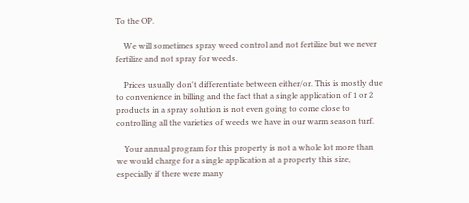To the OP.

    We will sometimes spray weed control and not fertilize but we never fertilize and not spray for weeds.

    Prices usually don't differentiate between either/or. This is mostly due to convenience in billing and the fact that a single application of 1 or 2 products in a spray solution is not even going to come close to controlling all the varieties of weeds we have in our warm season turf.

    Your annual program for this property is not a whole lot more than we would charge for a single application at a property this size, especially if there were many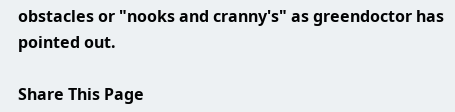obstacles or "nooks and cranny's" as greendoctor has pointed out.

Share This Page